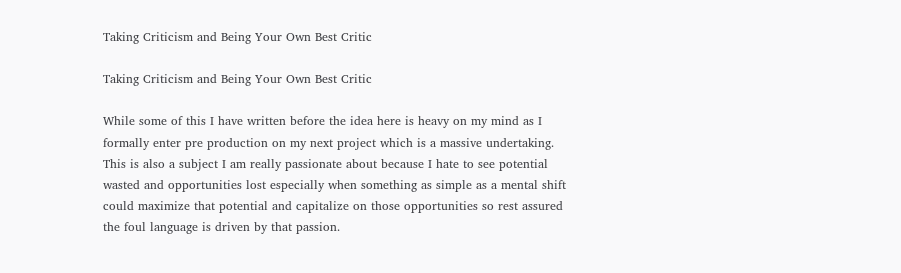Taking Criticism and Being Your Own Best Critic

Taking Criticism and Being Your Own Best Critic

While some of this I have written before the idea here is heavy on my mind as I formally enter pre production on my next project which is a massive undertaking. This is also a subject I am really passionate about because I hate to see potential wasted and opportunities lost especially when something as simple as a mental shift could maximize that potential and capitalize on those opportunities so rest assured the foul language is driven by that passion.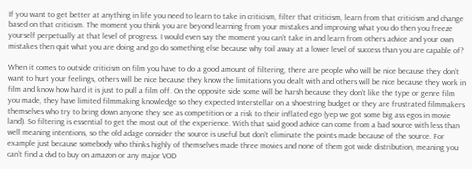If you want to get better at anything in life you need to learn to take in criticism, filter that criticism, learn from that criticism and change based on that criticism. The moment you think you are beyond learning from your mistakes and improving what you do then you freeze yourself perpetually at that level of progress. I would even say the moment you can’t take in and learn from others advice and your own mistakes then quit what you are doing and go do something else because why toil away at a lower level of success than you are capable of?

When it comes to outside criticism on film you have to do a good amount of filtering, there are people who will be nice because they don’t want to hurt your feelings, others will be nice because they know the limitations you dealt with and others will be nice because they work in film and know how hard it is just to pull a film off. On the opposite side some will be harsh because they don’t like the type or genre film you made, they have limited filmmaking knowledge so they expected Interstellar on a shoestring budget or they are frustrated filmmakers themselves who try to bring down anyone they see as competition or a risk to their inflated ego (yep we got some big ass egos in movie land). So filtering is essential to get the most out of the experience. With that said good advice can come from a bad source with less than well meaning intentions, so the old adage consider the source is useful but don’t eliminate the points made because of the source. For example just because somebody who thinks highly of themselves made three movies and none of them got wide distribution, meaning you can’t find a dvd to buy on amazon or any major VOD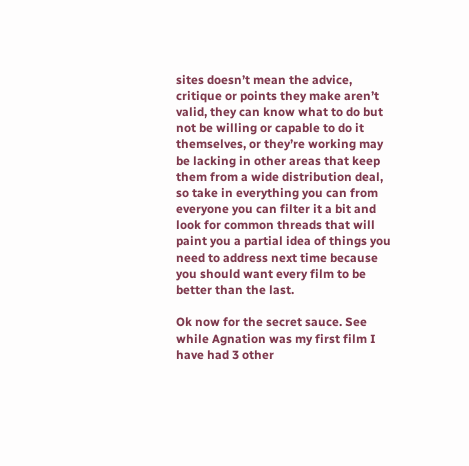sites doesn’t mean the advice, critique or points they make aren’t valid, they can know what to do but not be willing or capable to do it themselves, or they’re working may be lacking in other areas that keep them from a wide distribution deal, so take in everything you can from everyone you can filter it a bit and look for common threads that will paint you a partial idea of things you need to address next time because you should want every film to be better than the last.

Ok now for the secret sauce. See while Agnation was my first film I have had 3 other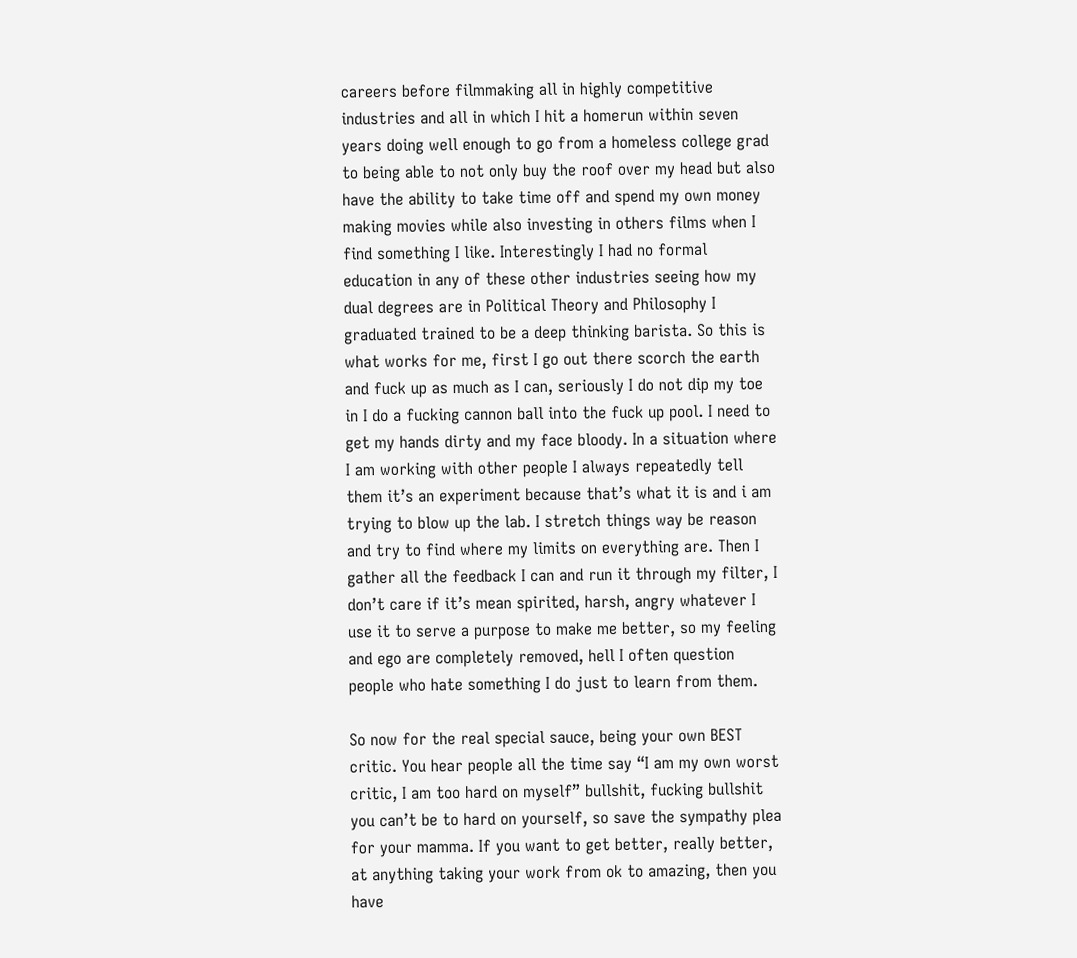careers before filmmaking all in highly competitive industries and all in which I hit a homerun within seven years doing well enough to go from a homeless college grad to being able to not only buy the roof over my head but also have the ability to take time off and spend my own money making movies while also investing in others films when I find something I like. Interestingly I had no formal education in any of these other industries seeing how my dual degrees are in Political Theory and Philosophy I graduated trained to be a deep thinking barista. So this is what works for me, first I go out there scorch the earth and fuck up as much as I can, seriously I do not dip my toe in I do a fucking cannon ball into the fuck up pool. I need to get my hands dirty and my face bloody. In a situation where I am working with other people I always repeatedly tell them it’s an experiment because that’s what it is and i am trying to blow up the lab. I stretch things way be reason and try to find where my limits on everything are. Then I gather all the feedback I can and run it through my filter, I don’t care if it’s mean spirited, harsh, angry whatever I use it to serve a purpose to make me better, so my feeling and ego are completely removed, hell I often question people who hate something I do just to learn from them.

So now for the real special sauce, being your own BEST critic. You hear people all the time say “I am my own worst critic, I am too hard on myself” bullshit, fucking bullshit you can’t be to hard on yourself, so save the sympathy plea for your mamma. If you want to get better, really better, at anything taking your work from ok to amazing, then you have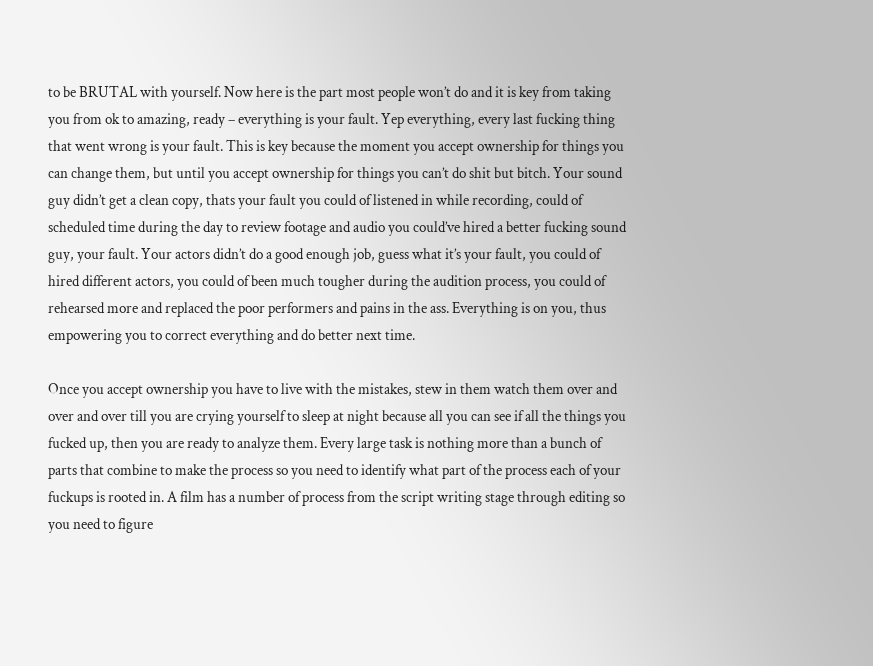to be BRUTAL with yourself. Now here is the part most people won’t do and it is key from taking you from ok to amazing, ready – everything is your fault. Yep everything, every last fucking thing that went wrong is your fault. This is key because the moment you accept ownership for things you can change them, but until you accept ownership for things you can’t do shit but bitch. Your sound guy didn’t get a clean copy, thats your fault you could of listened in while recording, could of scheduled time during the day to review footage and audio you could’ve hired a better fucking sound guy, your fault. Your actors didn’t do a good enough job, guess what it’s your fault, you could of hired different actors, you could of been much tougher during the audition process, you could of rehearsed more and replaced the poor performers and pains in the ass. Everything is on you, thus empowering you to correct everything and do better next time.

Once you accept ownership you have to live with the mistakes, stew in them watch them over and over and over till you are crying yourself to sleep at night because all you can see if all the things you fucked up, then you are ready to analyze them. Every large task is nothing more than a bunch of parts that combine to make the process so you need to identify what part of the process each of your fuckups is rooted in. A film has a number of process from the script writing stage through editing so you need to figure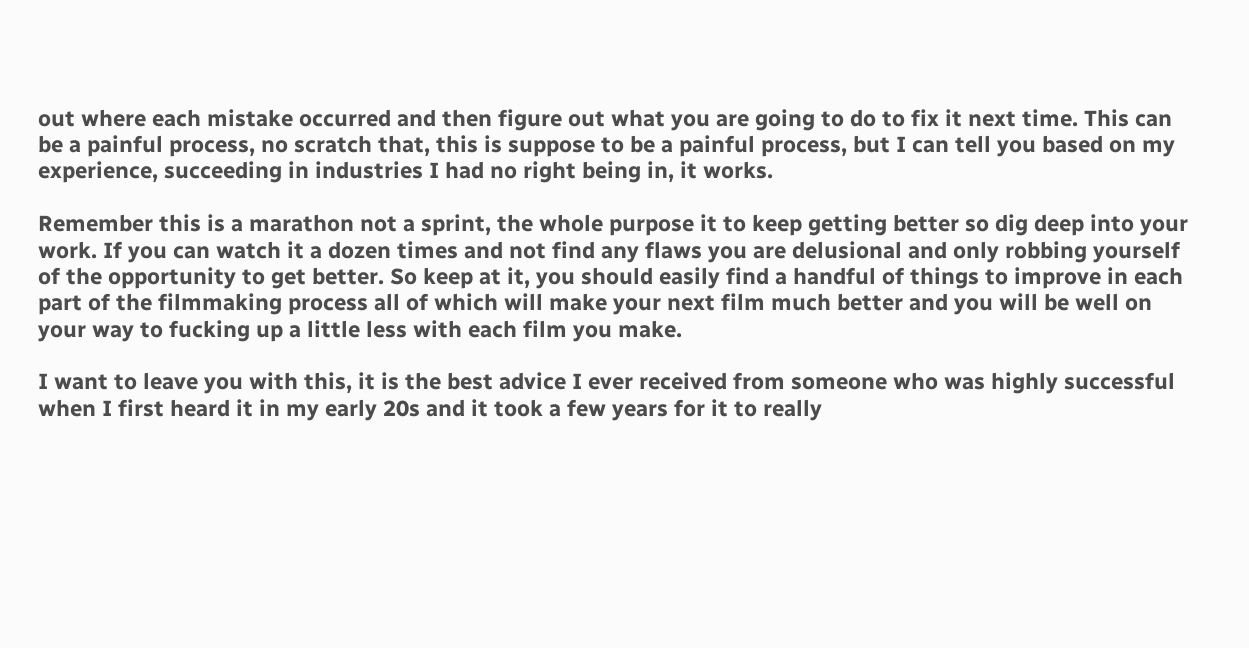out where each mistake occurred and then figure out what you are going to do to fix it next time. This can be a painful process, no scratch that, this is suppose to be a painful process, but I can tell you based on my experience, succeeding in industries I had no right being in, it works.

Remember this is a marathon not a sprint, the whole purpose it to keep getting better so dig deep into your work. If you can watch it a dozen times and not find any flaws you are delusional and only robbing yourself of the opportunity to get better. So keep at it, you should easily find a handful of things to improve in each part of the filmmaking process all of which will make your next film much better and you will be well on your way to fucking up a little less with each film you make.

I want to leave you with this, it is the best advice I ever received from someone who was highly successful when I first heard it in my early 20s and it took a few years for it to really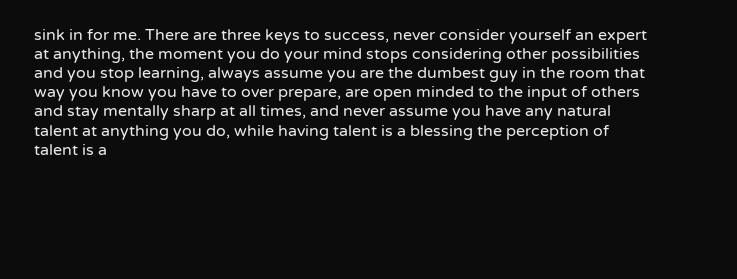sink in for me. There are three keys to success, never consider yourself an expert at anything, the moment you do your mind stops considering other possibilities and you stop learning, always assume you are the dumbest guy in the room that way you know you have to over prepare, are open minded to the input of others and stay mentally sharp at all times, and never assume you have any natural talent at anything you do, while having talent is a blessing the perception of talent is a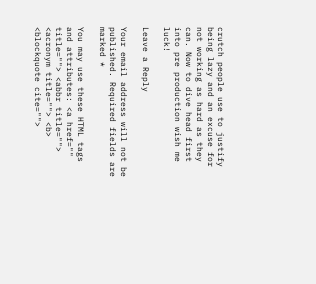crutch people use to justify being lazy and an excuse for not working as hard as they can. Now to dive head first into pre production wish me luck!

Leave a Reply

Your email address will not be published. Required fields are marked *

You may use these HTML tags and attributes: <a href="" title=""> <abbr title=""> <acronym title=""> <b> <blockquote cite="">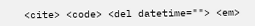<cite> <code> <del datetime=""> <em>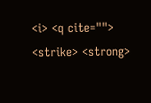<i> <q cite=""> <strike> <strong>